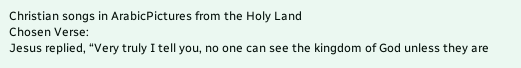Christian songs in ArabicPictures from the Holy Land
Chosen Verse:
Jesus replied, “Very truly I tell you, no one can see the kingdom of God unless they are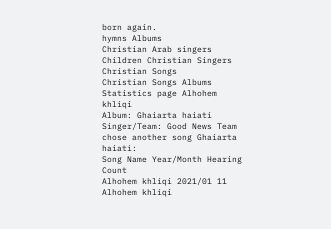born again.
hymns Albums
Christian Arab singers
Children Christian Singers
Christian Songs
Christian Songs Albums
Statistics page Alhohem khliqi
Album: Ghaiarta haiati
Singer/Team: Good News Team
chose another song Ghaiarta haiati:
Song Name Year/Month Hearing Count
Alhohem khliqi 2021/01 11
Alhohem khliqi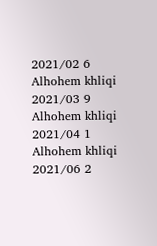2021/02 6
Alhohem khliqi 2021/03 9
Alhohem khliqi 2021/04 1
Alhohem khliqi 2021/06 2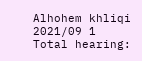Alhohem khliqi 2021/09 1
Total hearing: